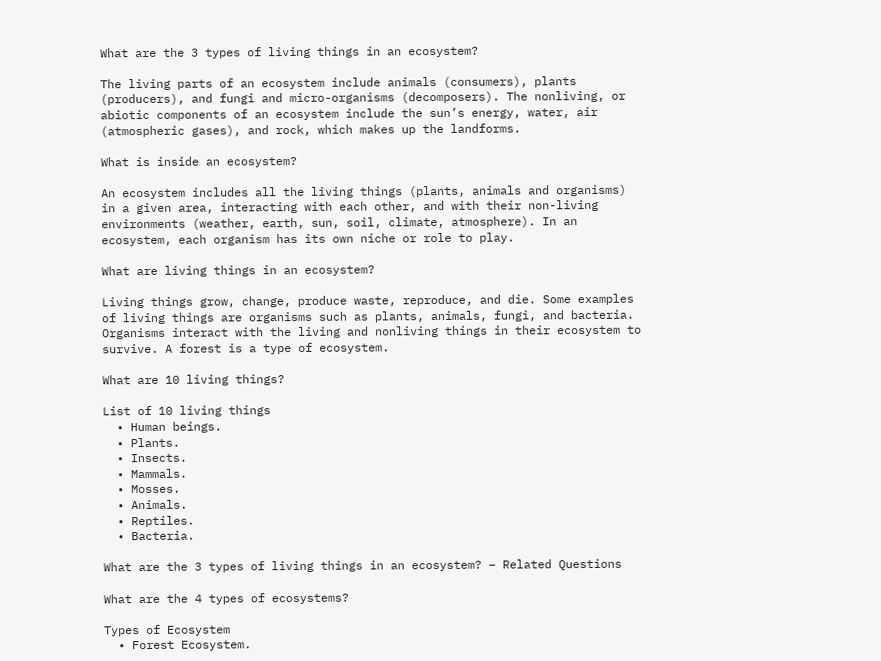What are the 3 types of living things in an ecosystem?

The living parts of an ecosystem include animals (consumers), plants (producers), and fungi and micro-organisms (decomposers). The nonliving, or abiotic components of an ecosystem include the sun’s energy, water, air (atmospheric gases), and rock, which makes up the landforms.

What is inside an ecosystem?

An ecosystem includes all the living things (plants, animals and organisms) in a given area, interacting with each other, and with their non-living environments (weather, earth, sun, soil, climate, atmosphere). In an ecosystem, each organism has its own niche or role to play.

What are living things in an ecosystem?

Living things grow, change, produce waste, reproduce, and die. Some examples of living things are organisms such as plants, animals, fungi, and bacteria. Organisms interact with the living and nonliving things in their ecosystem to survive. A forest is a type of ecosystem.

What are 10 living things?

List of 10 living things
  • Human beings.
  • Plants.
  • Insects.
  • Mammals.
  • Mosses.
  • Animals.
  • Reptiles.
  • Bacteria.

What are the 3 types of living things in an ecosystem? – Related Questions

What are the 4 types of ecosystems?

Types of Ecosystem
  • Forest Ecosystem.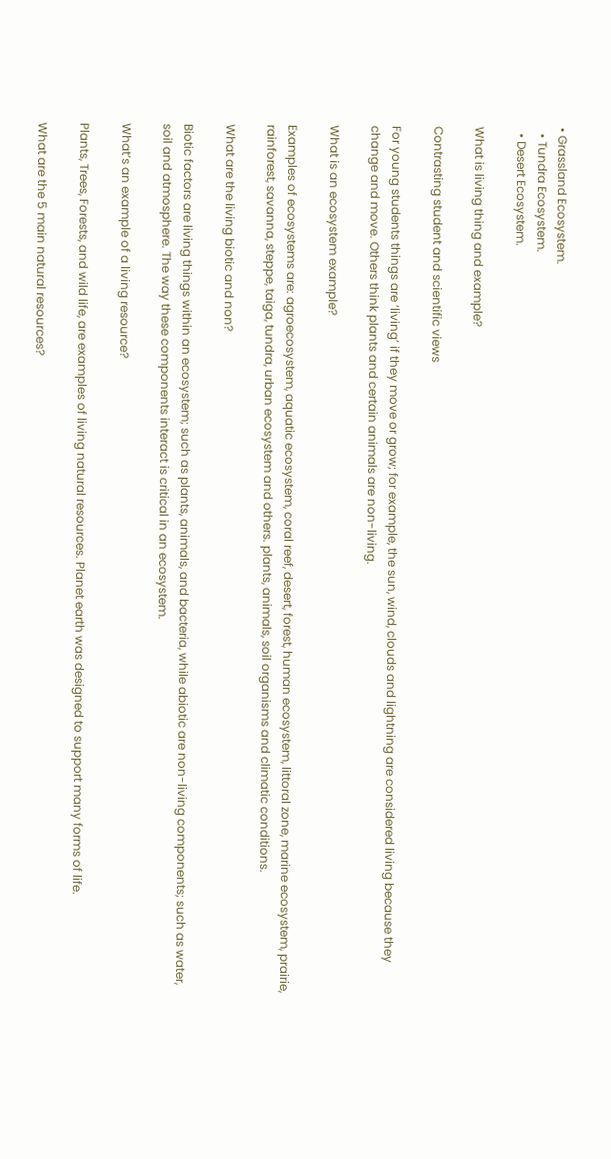• Grassland Ecosystem.
  • Tundra Ecosystem.
  • Desert Ecosystem.

What is living thing and example?

Contrasting student and scientific views

For young students things are ‘living’ if they move or grow; for example, the sun, wind, clouds and lightning are considered living because they change and move. Others think plants and certain animals are non-living.

What is an ecosystem example?

Examples of ecosystems are: agroecosystem, aquatic ecosystem, coral reef, desert, forest, human ecosystem, littoral zone, marine ecosystem, prairie, rainforest, savanna, steppe, taiga, tundra, urban ecosystem and others. plants, animals, soil organisms and climatic conditions.

What are the living biotic and non?

Biotic factors are living things within an ecosystem; such as plants, animals, and bacteria, while abiotic are non-living components; such as water, soil and atmosphere. The way these components interact is critical in an ecosystem.

What’s an example of a living resource?

Plants, Trees, Forests, and wild life, are examples of living natural resources. Planet earth was designed to support many forms of life.

What are the 5 main natural resources?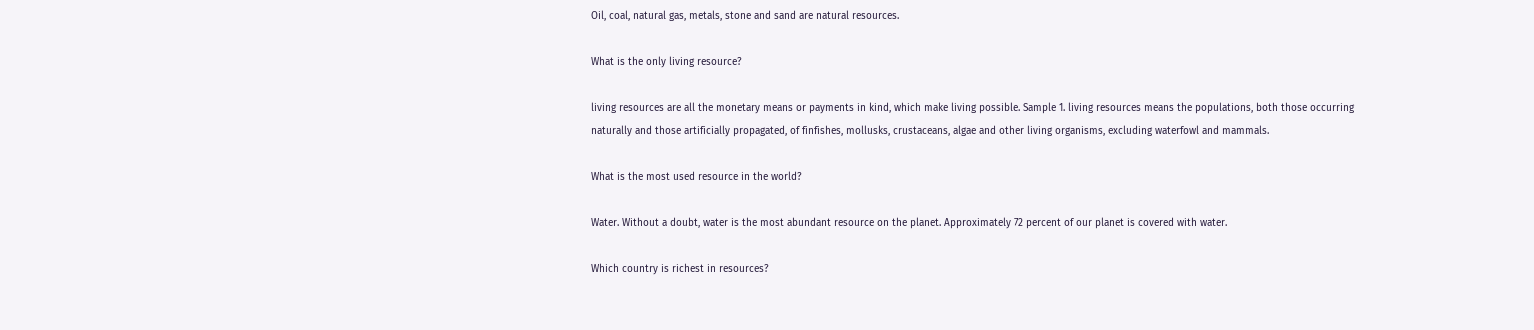Oil, coal, natural gas, metals, stone and sand are natural resources.

What is the only living resource?

living resources are all the monetary means or payments in kind, which make living possible. Sample 1. living resources means the populations, both those occurring naturally and those artificially propagated, of finfishes, mollusks, crustaceans, algae and other living organisms, excluding waterfowl and mammals.

What is the most used resource in the world?

Water. Without a doubt, water is the most abundant resource on the planet. Approximately 72 percent of our planet is covered with water.

Which country is richest in resources?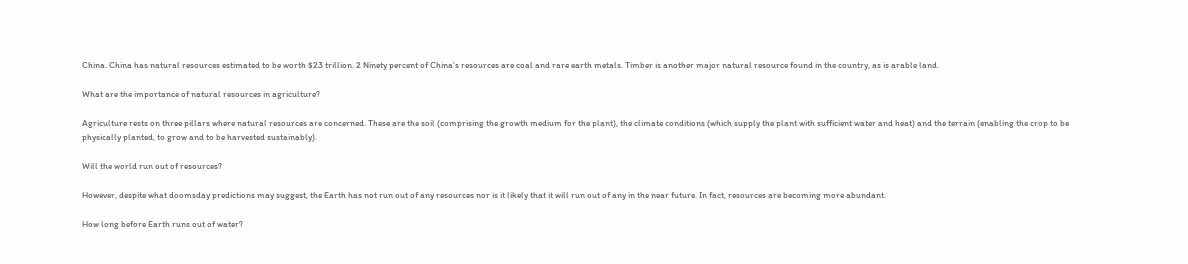China. China has natural resources estimated to be worth $23 trillion. 2 Ninety percent of China’s resources are coal and rare earth metals. Timber is another major natural resource found in the country, as is arable land.

What are the importance of natural resources in agriculture?

Agriculture rests on three pillars where natural resources are concerned. These are the soil (comprising the growth medium for the plant), the climate conditions (which supply the plant with sufficient water and heat) and the terrain (enabling the crop to be physically planted, to grow and to be harvested sustainably).

Will the world run out of resources?

However, despite what doomsday predictions may suggest, the Earth has not run out of any resources nor is it likely that it will run out of any in the near future. In fact, resources are becoming more abundant.

How long before Earth runs out of water?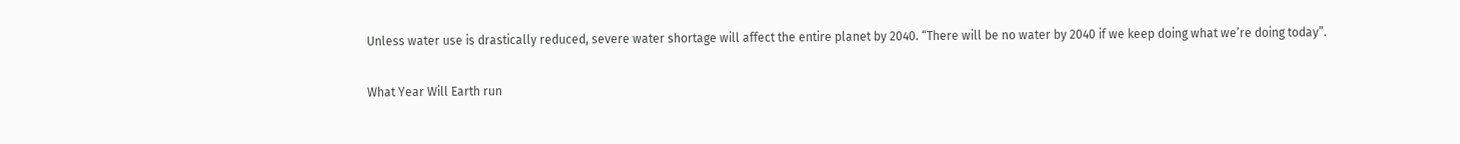Unless water use is drastically reduced, severe water shortage will affect the entire planet by 2040. “There will be no water by 2040 if we keep doing what we’re doing today”.

What Year Will Earth run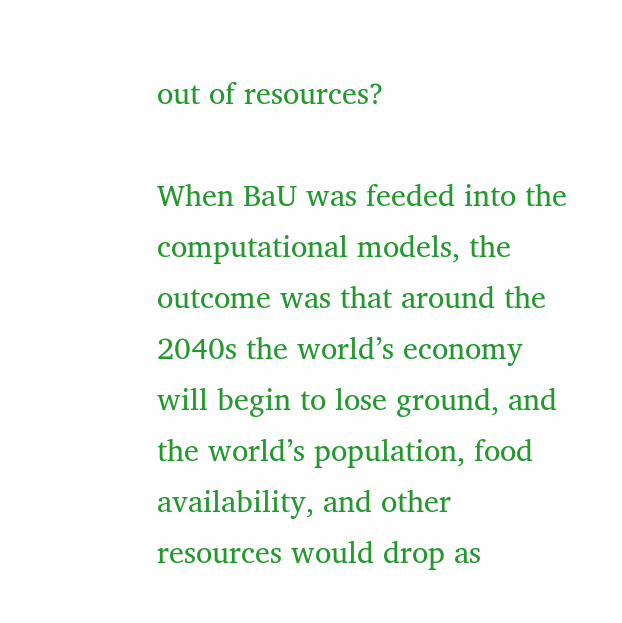out of resources?

When BaU was feeded into the computational models, the outcome was that around the 2040s the world’s economy will begin to lose ground, and the world’s population, food availability, and other resources would drop as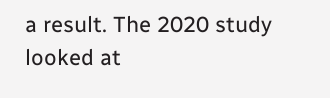a result. The 2020 study looked at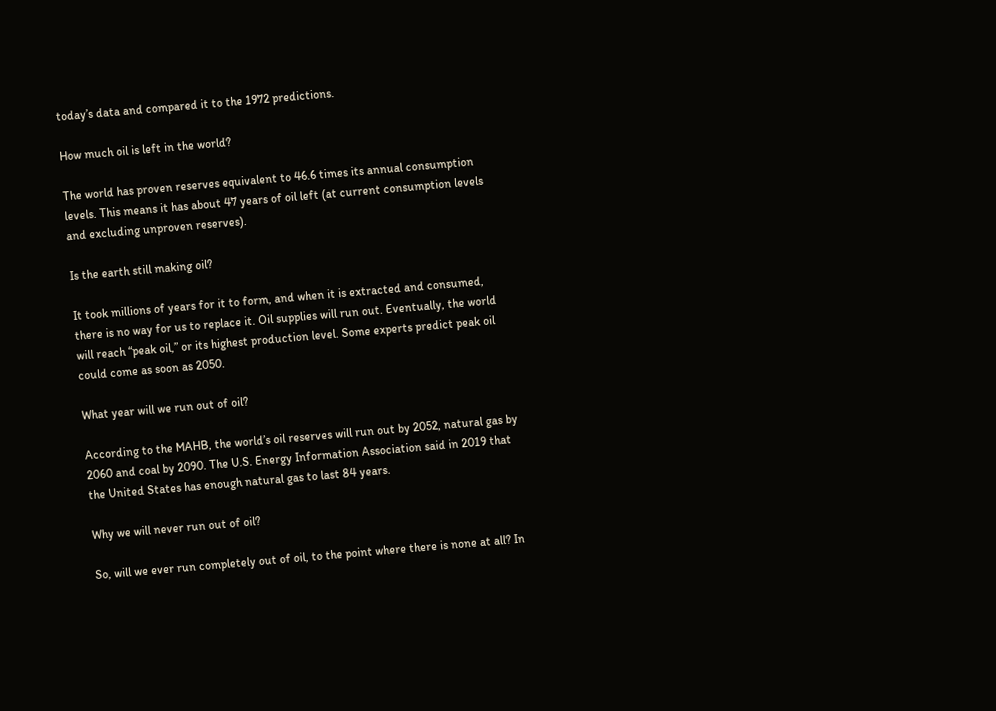today’s data and compared it to the 1972 predictions.

How much oil is left in the world?

The world has proven reserves equivalent to 46.6 times its annual consumption levels. This means it has about 47 years of oil left (at current consumption levels and excluding unproven reserves).

Is the earth still making oil?

It took millions of years for it to form, and when it is extracted and consumed, there is no way for us to replace it. Oil supplies will run out. Eventually, the world will reach “peak oil,” or its highest production level. Some experts predict peak oil could come as soon as 2050.

What year will we run out of oil?

According to the MAHB, the world’s oil reserves will run out by 2052, natural gas by 2060 and coal by 2090. The U.S. Energy Information Association said in 2019 that the United States has enough natural gas to last 84 years.

Why we will never run out of oil?

So, will we ever run completely out of oil, to the point where there is none at all? In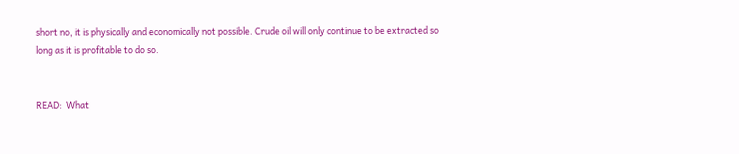short no, it is physically and economically not possible. Crude oil will only continue to be extracted so long as it is profitable to do so.


READ:  What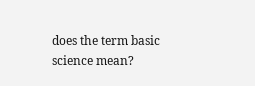does the term basic science mean?